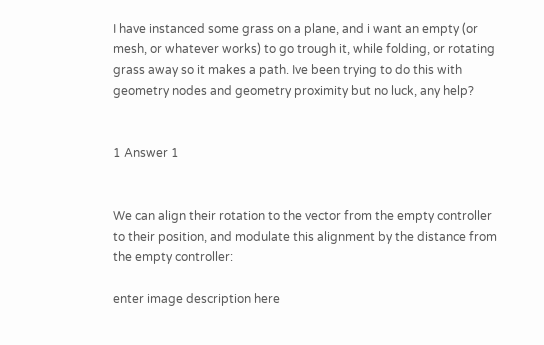I have instanced some grass on a plane, and i want an empty (or mesh, or whatever works) to go trough it, while folding, or rotating grass away so it makes a path. Ive been trying to do this with geometry nodes and geometry proximity but no luck, any help?


1 Answer 1


We can align their rotation to the vector from the empty controller to their position, and modulate this alignment by the distance from the empty controller:

enter image description here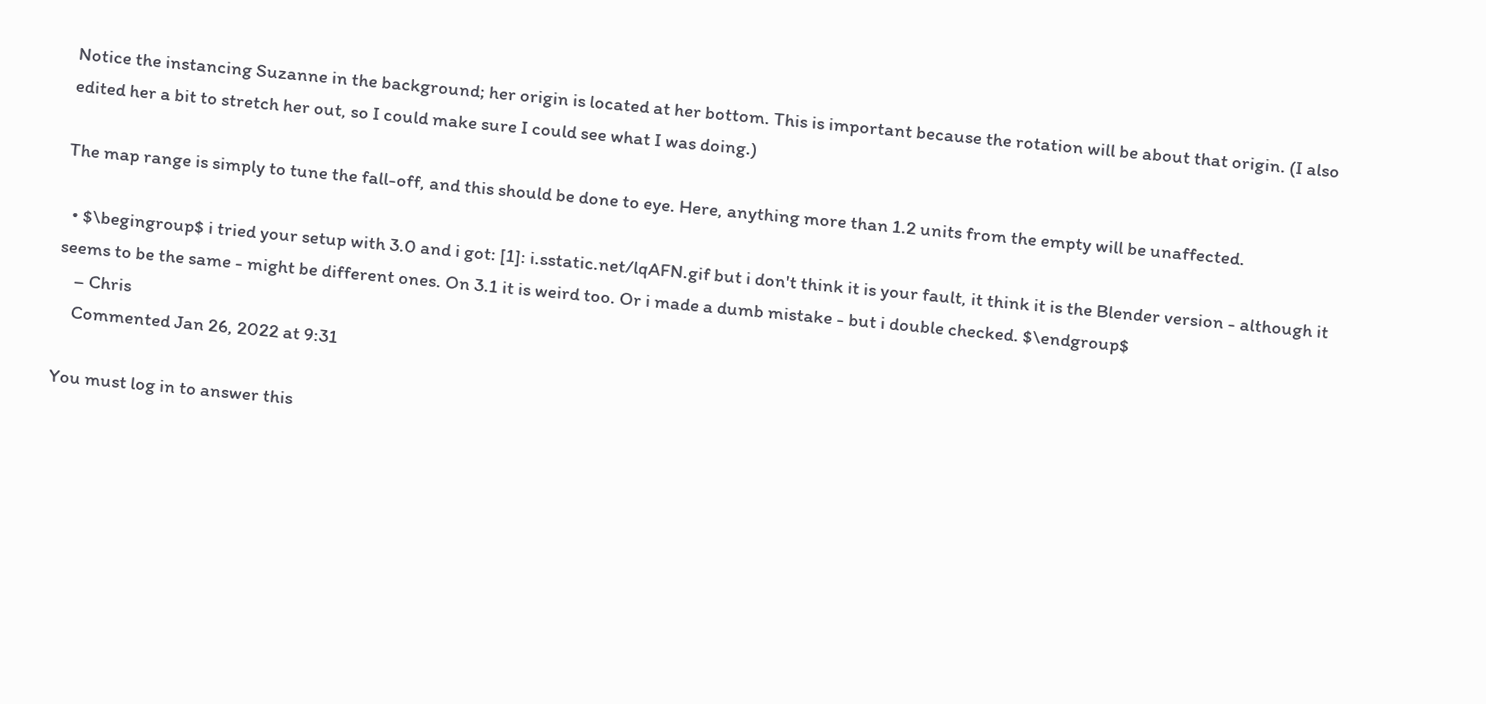Notice the instancing Suzanne in the background; her origin is located at her bottom. This is important because the rotation will be about that origin. (I also edited her a bit to stretch her out, so I could make sure I could see what I was doing.)

The map range is simply to tune the fall-off, and this should be done to eye. Here, anything more than 1.2 units from the empty will be unaffected.

  • $\begingroup$ i tried your setup with 3.0 and i got: [1]: i.sstatic.net/lqAFN.gif but i don't think it is your fault, it think it is the Blender version - although it seems to be the same - might be different ones. On 3.1 it is weird too. Or i made a dumb mistake - but i double checked. $\endgroup$
    – Chris
    Commented Jan 26, 2022 at 9:31

You must log in to answer this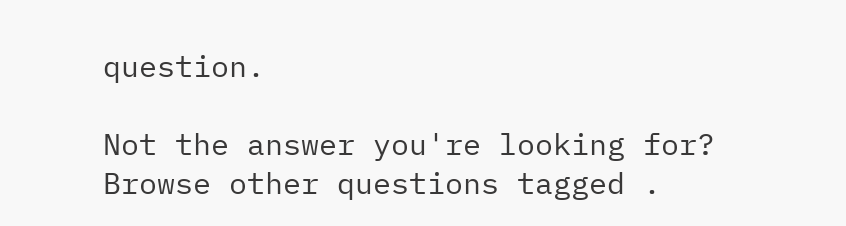question.

Not the answer you're looking for? Browse other questions tagged .